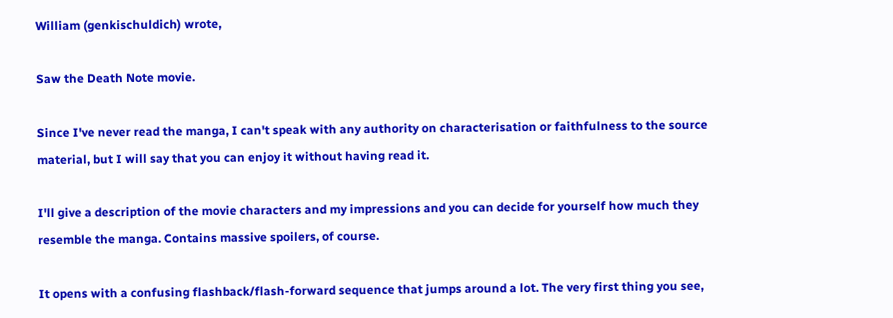William (genkischuldich) wrote,

Saw the Death Note movie.

Since I've never read the manga, I can't speak with any authority on characterisation or faithfulness to the source material, but I will say that you can enjoy it without having read it.

I'll give a description of the movie characters and my impressions and you can decide for yourself how much they resemble the manga. Contains massive spoilers, of course.

It opens with a confusing flashback/flash-forward sequence that jumps around a lot. The very first thing you see,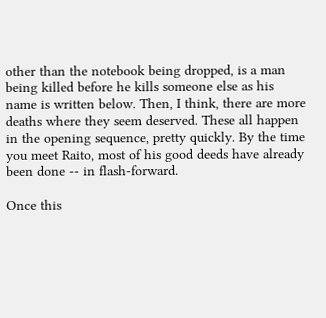other than the notebook being dropped, is a man being killed before he kills someone else as his name is written below. Then, I think, there are more deaths where they seem deserved. These all happen in the opening sequence, pretty quickly. By the time you meet Raito, most of his good deeds have already been done -- in flash-forward.

Once this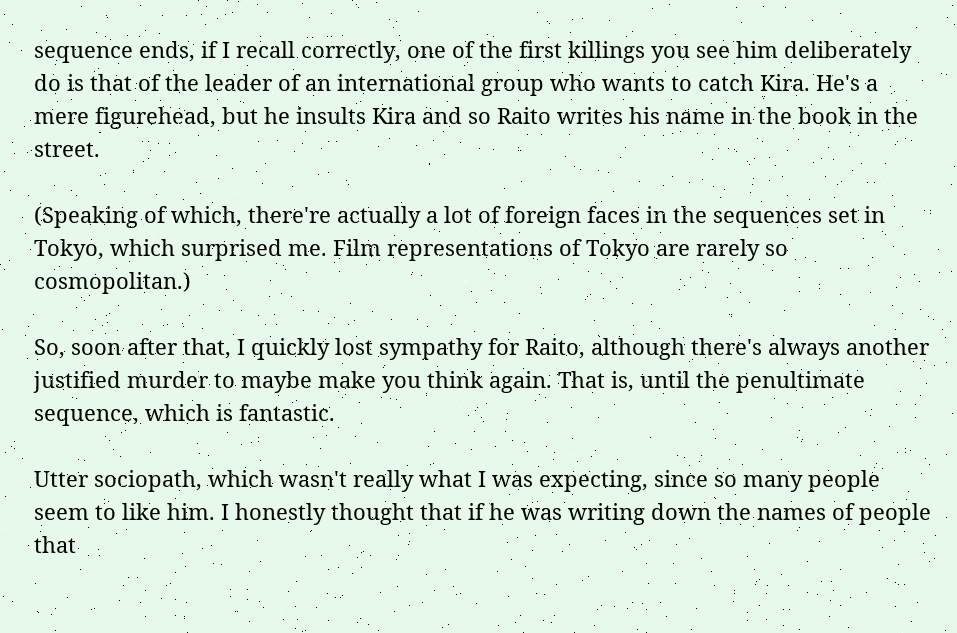sequence ends, if I recall correctly, one of the first killings you see him deliberately do is that of the leader of an international group who wants to catch Kira. He's a mere figurehead, but he insults Kira and so Raito writes his name in the book in the street.

(Speaking of which, there're actually a lot of foreign faces in the sequences set in Tokyo, which surprised me. Film representations of Tokyo are rarely so cosmopolitan.)

So, soon after that, I quickly lost sympathy for Raito, although there's always another justified murder to maybe make you think again. That is, until the penultimate sequence, which is fantastic.

Utter sociopath, which wasn't really what I was expecting, since so many people seem to like him. I honestly thought that if he was writing down the names of people that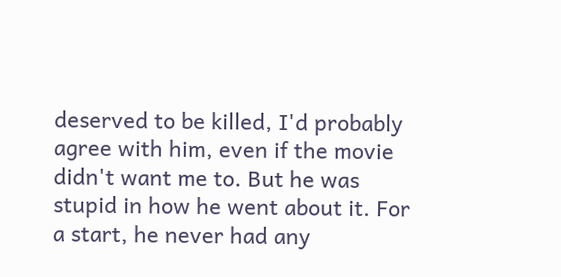deserved to be killed, I'd probably agree with him, even if the movie didn't want me to. But he was stupid in how he went about it. For a start, he never had any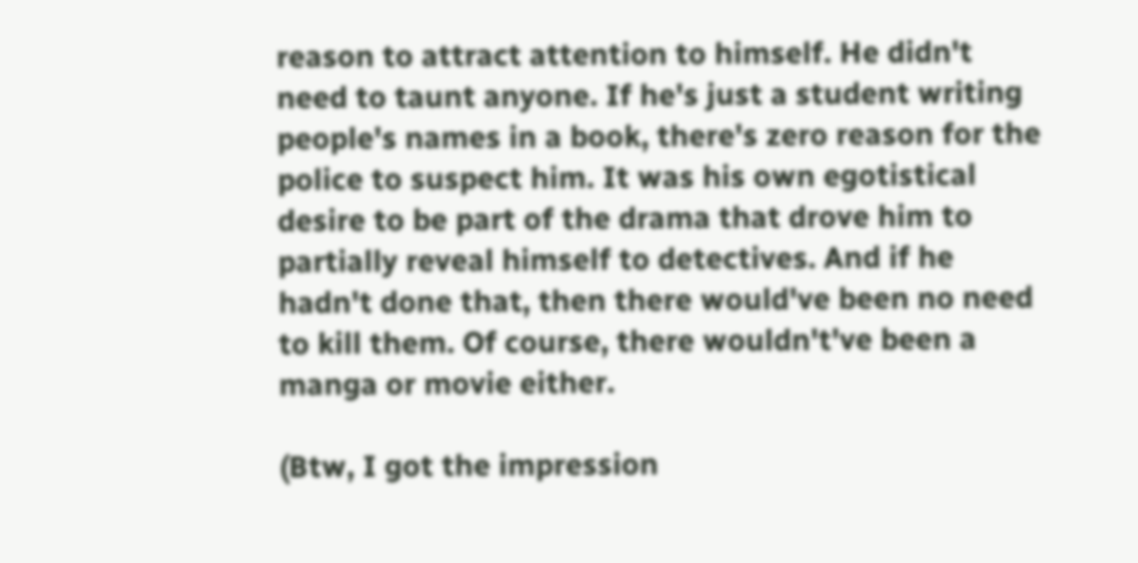reason to attract attention to himself. He didn't need to taunt anyone. If he's just a student writing people's names in a book, there's zero reason for the police to suspect him. It was his own egotistical desire to be part of the drama that drove him to partially reveal himself to detectives. And if he hadn't done that, then there would've been no need to kill them. Of course, there wouldn't've been a manga or movie either.

(Btw, I got the impression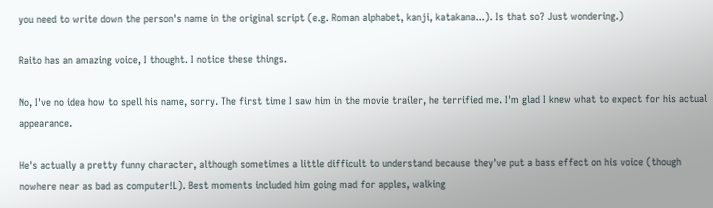you need to write down the person's name in the original script (e.g. Roman alphabet, kanji, katakana...). Is that so? Just wondering.)

Raito has an amazing voice, I thought. I notice these things.

No, I've no idea how to spell his name, sorry. The first time I saw him in the movie trailer, he terrified me. I'm glad I knew what to expect for his actual appearance.

He's actually a pretty funny character, although sometimes a little difficult to understand because they've put a bass effect on his voice (though nowhere near as bad as computer!L). Best moments included him going mad for apples, walking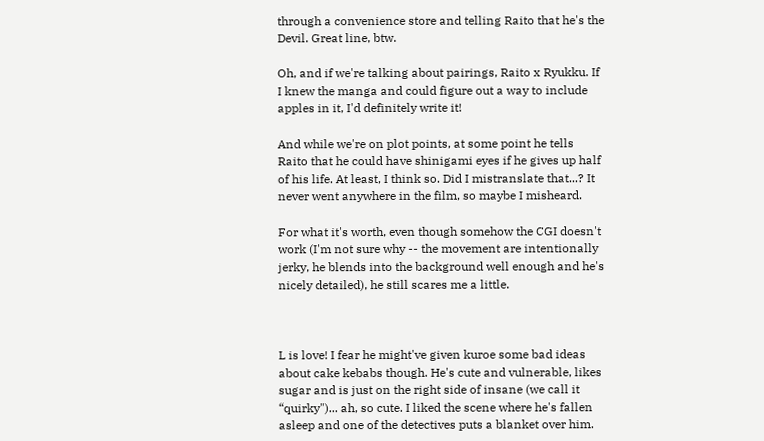through a convenience store and telling Raito that he's the Devil. Great line, btw.

Oh, and if we're talking about pairings, Raito x Ryukku. If I knew the manga and could figure out a way to include apples in it, I'd definitely write it!

And while we're on plot points, at some point he tells Raito that he could have shinigami eyes if he gives up half of his life. At least, I think so. Did I mistranslate that...? It never went anywhere in the film, so maybe I misheard.

For what it's worth, even though somehow the CGI doesn't work (I'm not sure why -- the movement are intentionally jerky, he blends into the background well enough and he's nicely detailed), he still scares me a little.



L is love! I fear he might've given kuroe some bad ideas about cake kebabs though. He's cute and vulnerable, likes sugar and is just on the right side of insane (we call it “quirky")... ah, so cute. I liked the scene where he's fallen asleep and one of the detectives puts a blanket over him.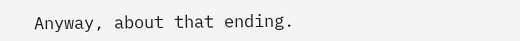Anyway, about that ending.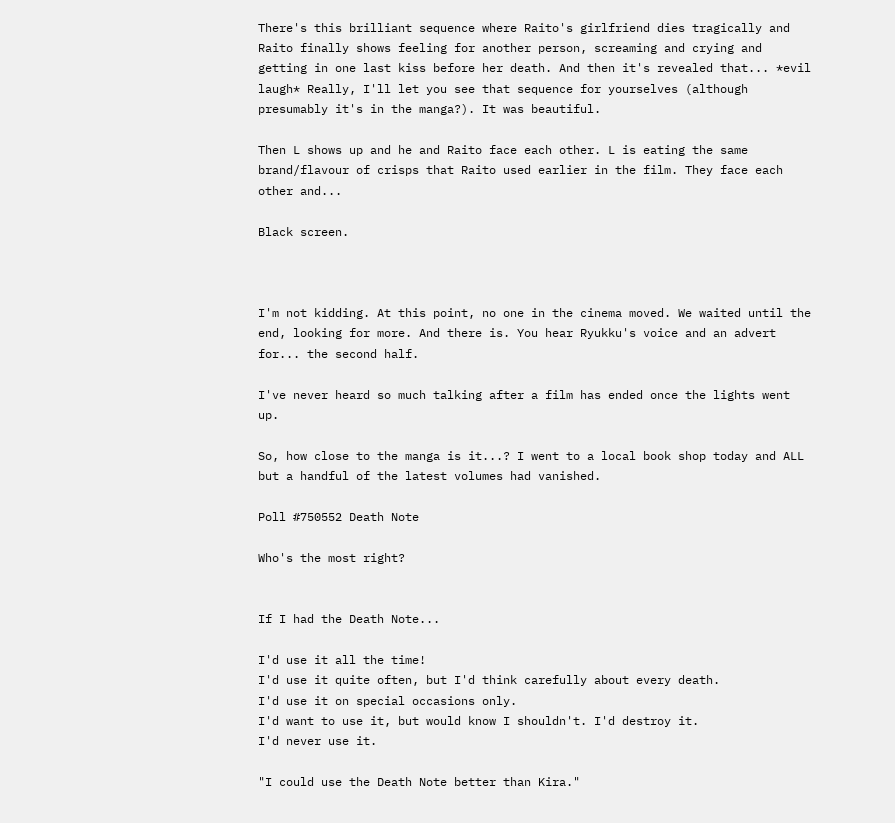There's this brilliant sequence where Raito's girlfriend dies tragically and Raito finally shows feeling for another person, screaming and crying and getting in one last kiss before her death. And then it's revealed that... *evil laugh* Really, I'll let you see that sequence for yourselves (although presumably it's in the manga?). It was beautiful.

Then L shows up and he and Raito face each other. L is eating the same brand/flavour of crisps that Raito used earlier in the film. They face each other and...

Black screen.



I'm not kidding. At this point, no one in the cinema moved. We waited until the end, looking for more. And there is. You hear Ryukku's voice and an advert for... the second half.

I've never heard so much talking after a film has ended once the lights went up.

So, how close to the manga is it...? I went to a local book shop today and ALL but a handful of the latest volumes had vanished.

Poll #750552 Death Note

Who's the most right?


If I had the Death Note...

I'd use it all the time!
I'd use it quite often, but I'd think carefully about every death.
I'd use it on special occasions only.
I'd want to use it, but would know I shouldn't. I'd destroy it.
I'd never use it.

"I could use the Death Note better than Kira."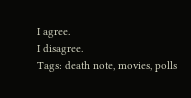I agree.
I disagree.
Tags: death note, movies, polls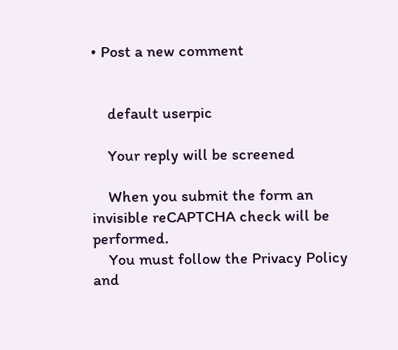• Post a new comment


    default userpic

    Your reply will be screened

    When you submit the form an invisible reCAPTCHA check will be performed.
    You must follow the Privacy Policy and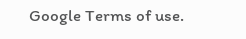Google Terms of use.